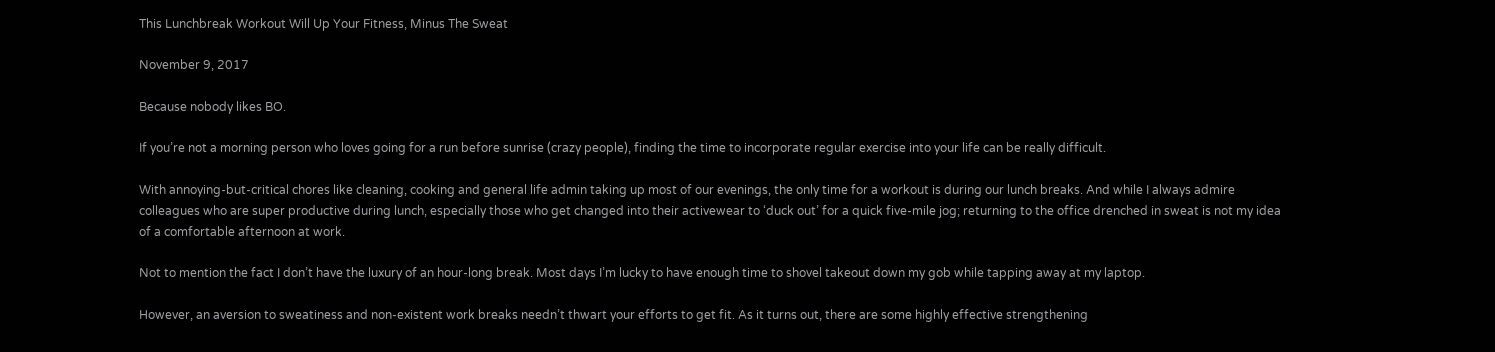This Lunchbreak Workout Will Up Your Fitness, Minus The Sweat

November 9, 2017

Because nobody likes BO.

If you’re not a morning person who loves going for a run before sunrise (crazy people), finding the time to incorporate regular exercise into your life can be really difficult.

With annoying-but-critical chores like cleaning, cooking and general life admin taking up most of our evenings, the only time for a workout is during our lunch breaks. And while I always admire colleagues who are super productive during lunch, especially those who get changed into their activewear to ‘duck out’ for a quick five-mile jog; returning to the office drenched in sweat is not my idea of a comfortable afternoon at work.

Not to mention the fact I don’t have the luxury of an hour-long break. Most days I’m lucky to have enough time to shovel takeout down my gob while tapping away at my laptop.

However, an aversion to sweatiness and non-existent work breaks needn’t thwart your efforts to get fit. As it turns out, there are some highly effective strengthening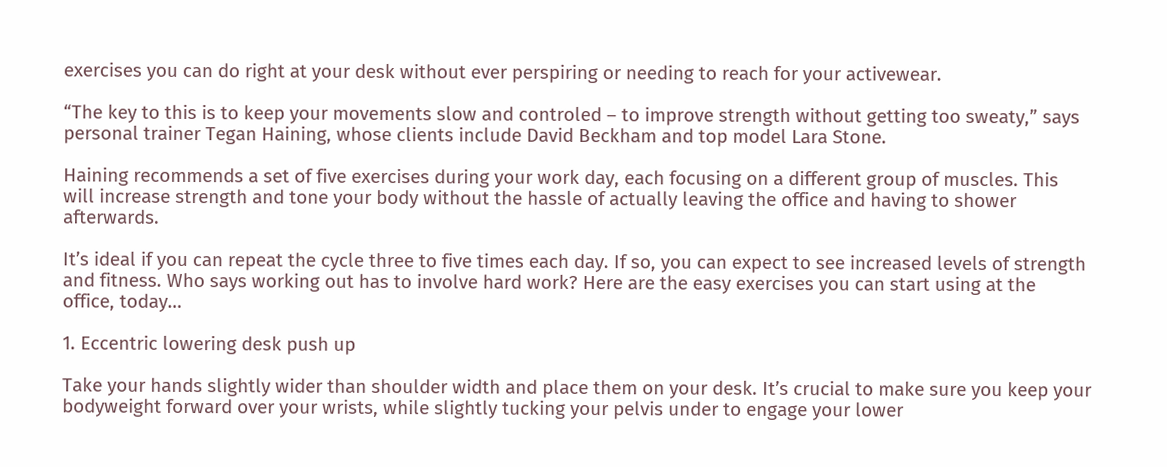exercises you can do right at your desk without ever perspiring or needing to reach for your activewear.

“The key to this is to keep your movements slow and controled – to improve strength without getting too sweaty,” says personal trainer Tegan Haining, whose clients include David Beckham and top model Lara Stone.

Haining recommends a set of five exercises during your work day, each focusing on a different group of muscles. This will increase strength and tone your body without the hassle of actually leaving the office and having to shower afterwards.

It’s ideal if you can repeat the cycle three to five times each day. If so, you can expect to see increased levels of strength and fitness. Who says working out has to involve hard work? Here are the easy exercises you can start using at the office, today…

1. Eccentric lowering desk push up

Take your hands slightly wider than shoulder width and place them on your desk. It’s crucial to make sure you keep your bodyweight forward over your wrists, while slightly tucking your pelvis under to engage your lower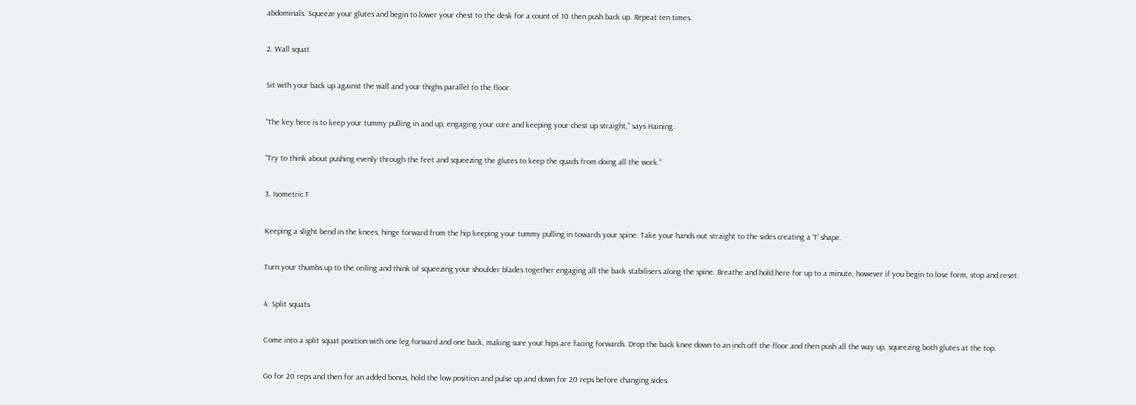abdominals. Squeeze your glutes and begin to lower your chest to the desk for a count of 10 then push back up. Repeat ten times.

2. Wall squat

Sit with your back up against the wall and your thighs parallel to the floor.

“The key here is to keep your tummy pulling in and up, engaging your core and keeping your chest up straight,” says Haining.

“Try to think about pushing evenly through the feet and squeezing the glutes to keep the quads from doing all the work.”

3. Isometric T

Keeping a slight bend in the knees, hinge forward from the hip keeping your tummy pulling in towards your spine. Take your hands out straight to the sides creating a ‘T’ shape.

Turn your thumbs up to the ceiling and think of squeezing your shoulder blades together engaging all the back stabilisers along the spine. Breathe and hold here for up to a minute, however if you begin to lose form, stop and reset.

4. Split squats

Come into a split squat position with one leg forward and one back, making sure your hips are facing forwards. Drop the back knee down to an inch off the floor and then push all the way up, squeezing both glutes at the top.

Go for 20 reps and then for an added bonus, hold the low position and pulse up and down for 20 reps before changing sides.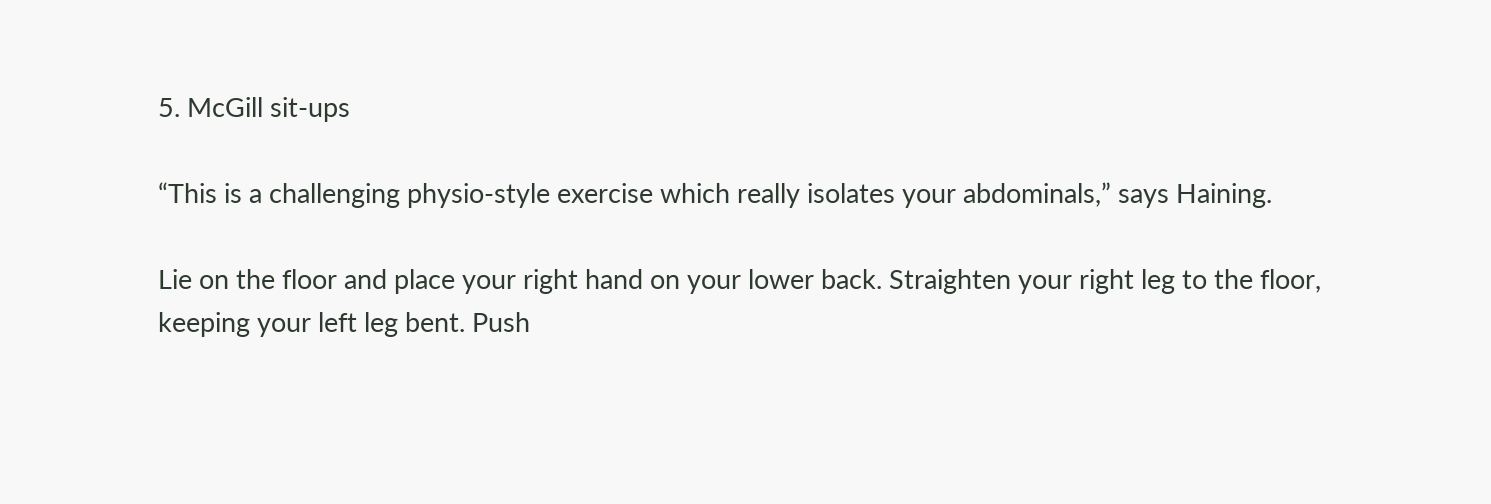5. McGill sit-ups

“This is a challenging physio-style exercise which really isolates your abdominals,” says Haining.

Lie on the floor and place your right hand on your lower back. Straighten your right leg to the floor, keeping your left leg bent. Push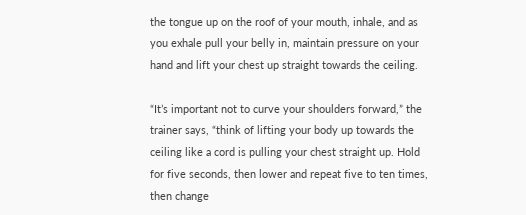the tongue up on the roof of your mouth, inhale, and as you exhale pull your belly in, maintain pressure on your hand and lift your chest up straight towards the ceiling.

“It’s important not to curve your shoulders forward,” the trainer says, “think of lifting your body up towards the ceiling like a cord is pulling your chest straight up. Hold for five seconds, then lower and repeat five to ten times, then change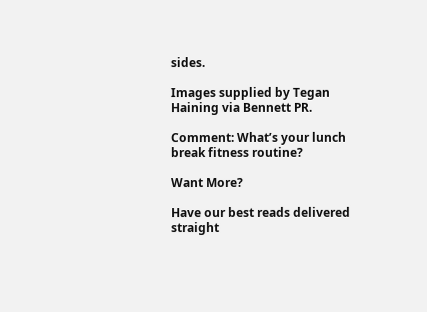sides.

Images supplied by Tegan Haining via Bennett PR.

Comment: What’s your lunch break fitness routine?

Want More?

Have our best reads delivered straight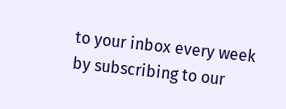to your inbox every week by subscribing to our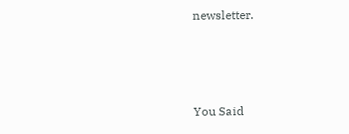newsletter.



You Said